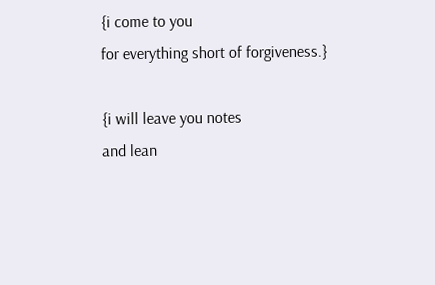{i come to you
for everything short of forgiveness.}

{i will leave you notes
and lean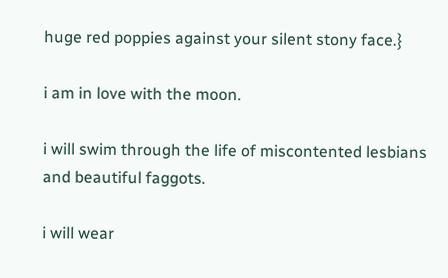huge red poppies against your silent stony face.}

i am in love with the moon.

i will swim through the life of miscontented lesbians
and beautiful faggots.

i will wear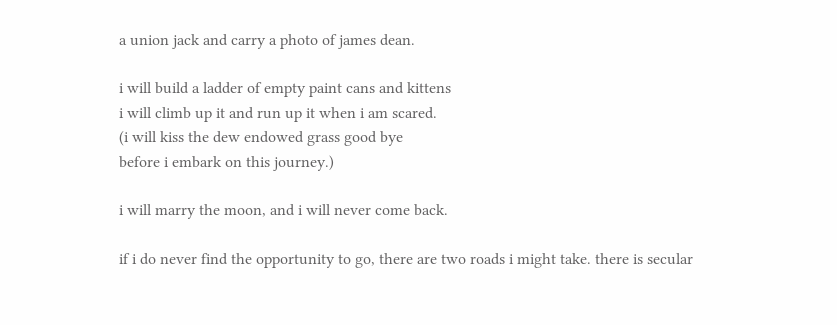a union jack and carry a photo of james dean.

i will build a ladder of empty paint cans and kittens
i will climb up it and run up it when i am scared.
(i will kiss the dew endowed grass good bye
before i embark on this journey.)

i will marry the moon, and i will never come back.

if i do never find the opportunity to go, there are two roads i might take. there is secular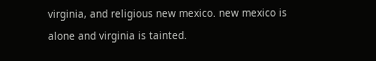virginia, and religious new mexico. new mexico is alone and virginia is tainted.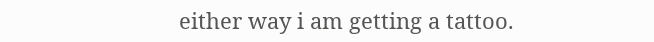either way i am getting a tattoo.